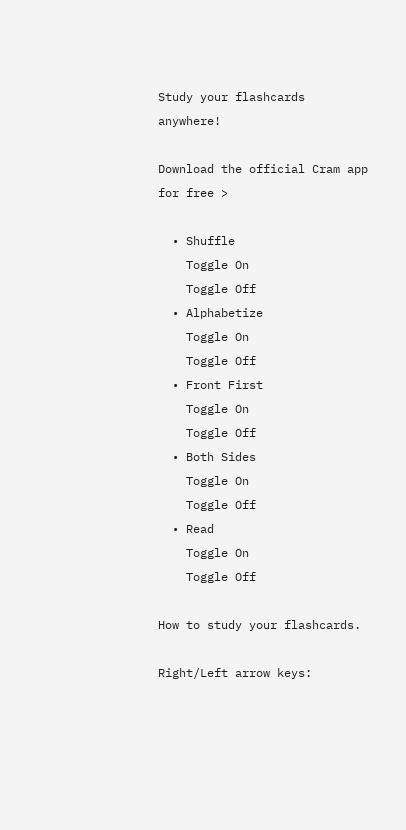Study your flashcards anywhere!

Download the official Cram app for free >

  • Shuffle
    Toggle On
    Toggle Off
  • Alphabetize
    Toggle On
    Toggle Off
  • Front First
    Toggle On
    Toggle Off
  • Both Sides
    Toggle On
    Toggle Off
  • Read
    Toggle On
    Toggle Off

How to study your flashcards.

Right/Left arrow keys: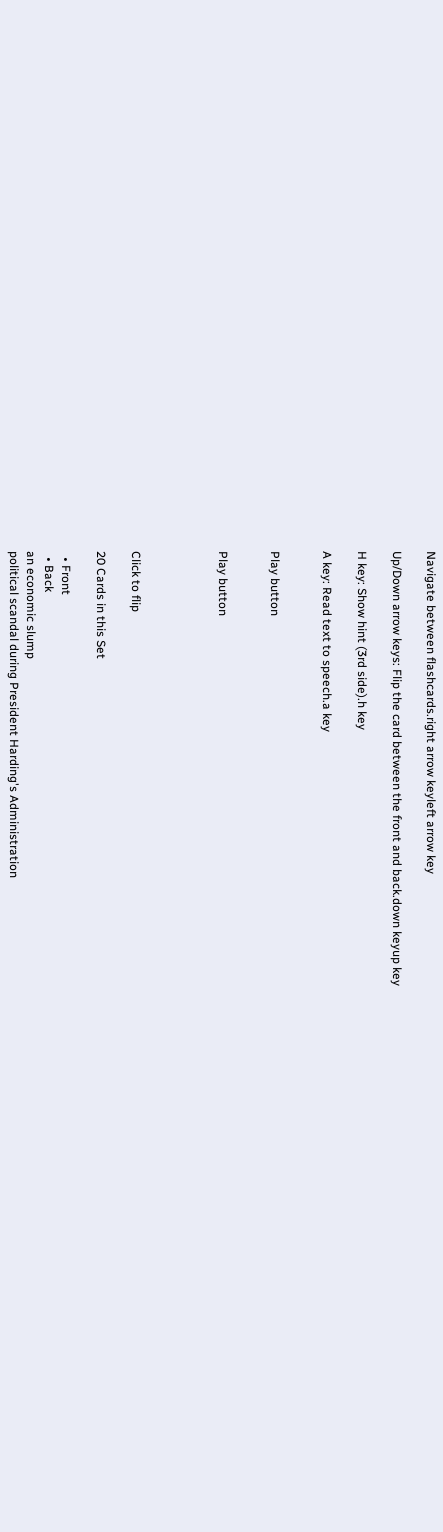Navigate between flashcards.right arrow keyleft arrow key

Up/Down arrow keys: Flip the card between the front and back.down keyup key

H key: Show hint (3rd side).h key

A key: Read text to speech.a key


Play button


Play button




Click to flip

20 Cards in this Set

  • Front
  • Back
an economic slump
political scandal during President Harding's Administration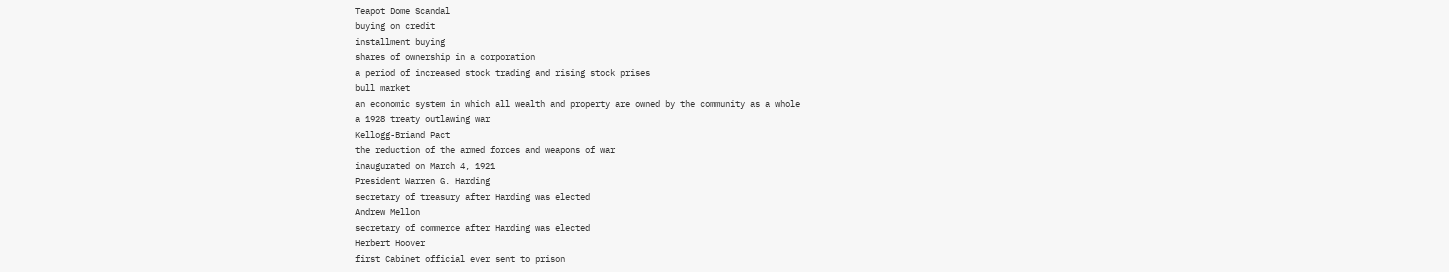Teapot Dome Scandal
buying on credit
installment buying
shares of ownership in a corporation
a period of increased stock trading and rising stock prises
bull market
an economic system in which all wealth and property are owned by the community as a whole
a 1928 treaty outlawing war
Kellogg-Briand Pact
the reduction of the armed forces and weapons of war
inaugurated on March 4, 1921
President Warren G. Harding
secretary of treasury after Harding was elected
Andrew Mellon
secretary of commerce after Harding was elected
Herbert Hoover
first Cabinet official ever sent to prison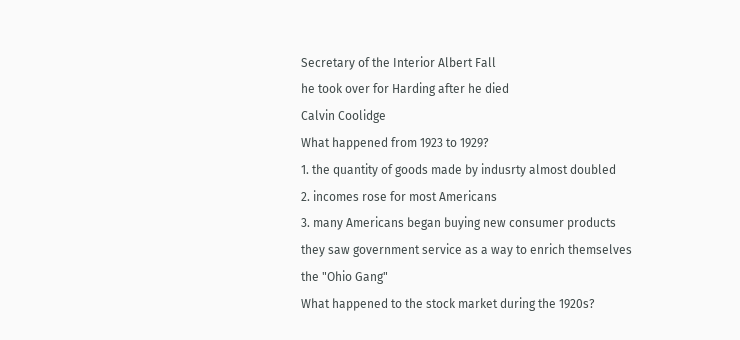Secretary of the Interior Albert Fall
he took over for Harding after he died
Calvin Coolidge
What happened from 1923 to 1929?
1. the quantity of goods made by indusrty almost doubled
2. incomes rose for most Americans
3. many Americans began buying new consumer products
they saw government service as a way to enrich themselves
the "Ohio Gang"
What happened to the stock market during the 1920s?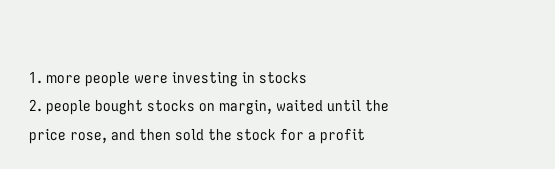1. more people were investing in stocks
2. people bought stocks on margin, waited until the price rose, and then sold the stock for a profit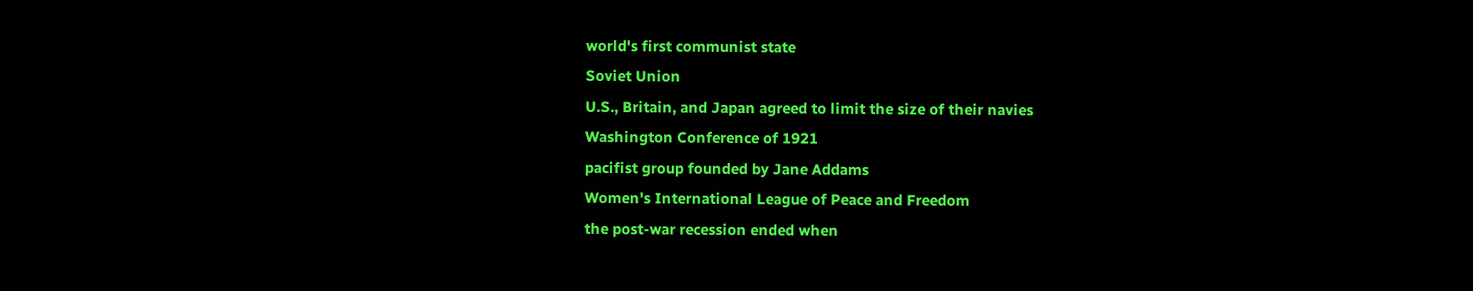world's first communist state
Soviet Union
U.S., Britain, and Japan agreed to limit the size of their navies
Washington Conference of 1921
pacifist group founded by Jane Addams
Women's International League of Peace and Freedom
the post-war recession ended when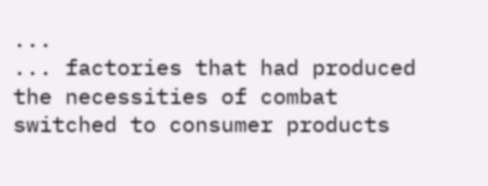...
... factories that had produced the necessities of combat switched to consumer products